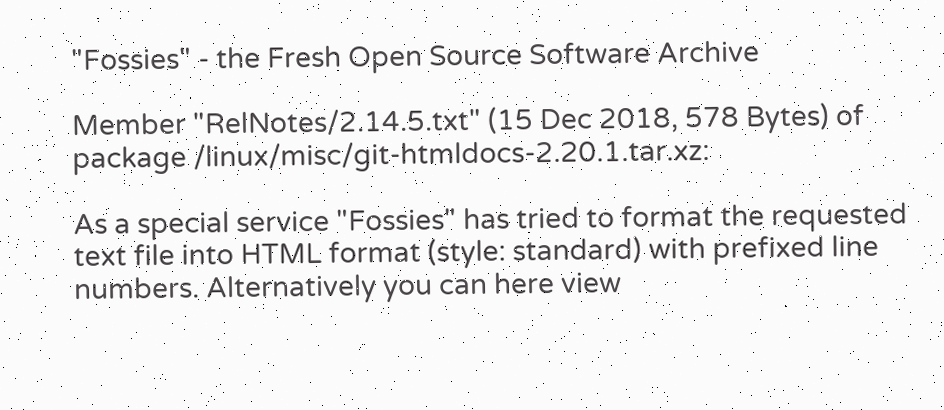"Fossies" - the Fresh Open Source Software Archive

Member "RelNotes/2.14.5.txt" (15 Dec 2018, 578 Bytes) of package /linux/misc/git-htmldocs-2.20.1.tar.xz:

As a special service "Fossies" has tried to format the requested text file into HTML format (style: standard) with prefixed line numbers. Alternatively you can here view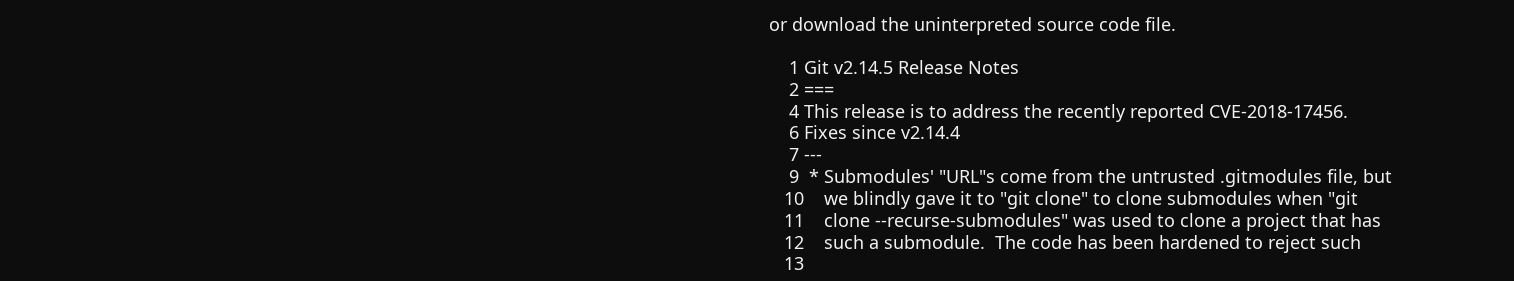or download the uninterpreted source code file.

    1 Git v2.14.5 Release Notes
    2 ===
    4 This release is to address the recently reported CVE-2018-17456.
    6 Fixes since v2.14.4
    7 ---
    9  * Submodules' "URL"s come from the untrusted .gitmodules file, but
   10    we blindly gave it to "git clone" to clone submodules when "git
   11    clone --recurse-submodules" was used to clone a project that has
   12    such a submodule.  The code has been hardened to reject such
   13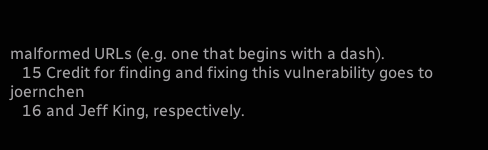malformed URLs (e.g. one that begins with a dash).
   15 Credit for finding and fixing this vulnerability goes to joernchen
   16 and Jeff King, respectively.